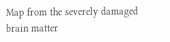Map from the severely damaged brain matter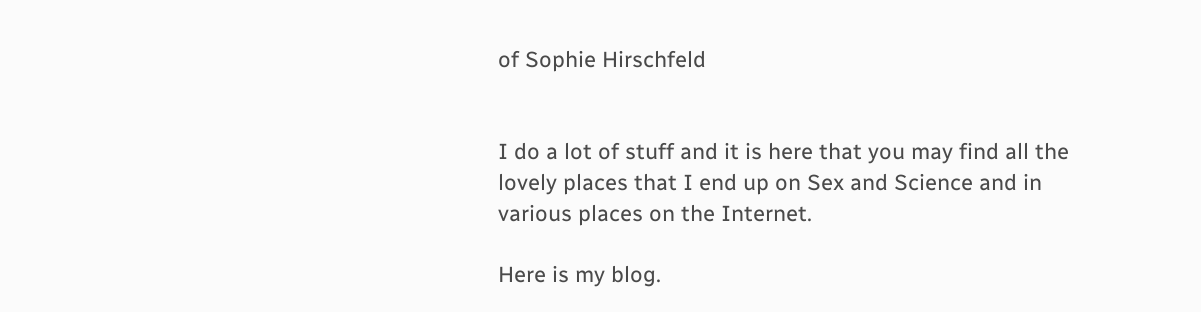of Sophie Hirschfeld


I do a lot of stuff and it is here that you may find all the lovely places that I end up on Sex and Science and in various places on the Internet.

Here is my blog.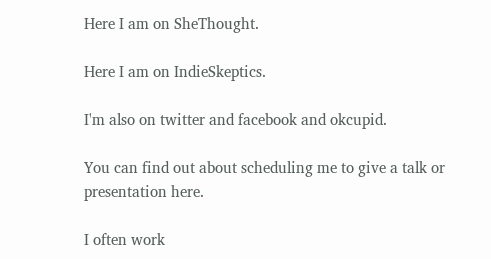Here I am on SheThought.

Here I am on IndieSkeptics.

I'm also on twitter and facebook and okcupid.

You can find out about scheduling me to give a talk or presentation here.

I often work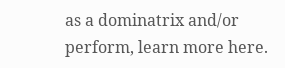as a dominatrix and/or perform, learn more here.